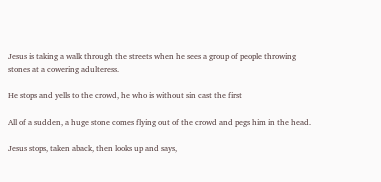Jesus is taking a walk through the streets when he sees a group of people throwing stones at a cowering adulteress.

He stops and yells to the crowd, he who is without sin cast the first

All of a sudden, a huge stone comes flying out of the crowd and pegs him in the head.

Jesus stops, taken aback, then looks up and says,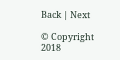Back | Next

© Copyright 2018